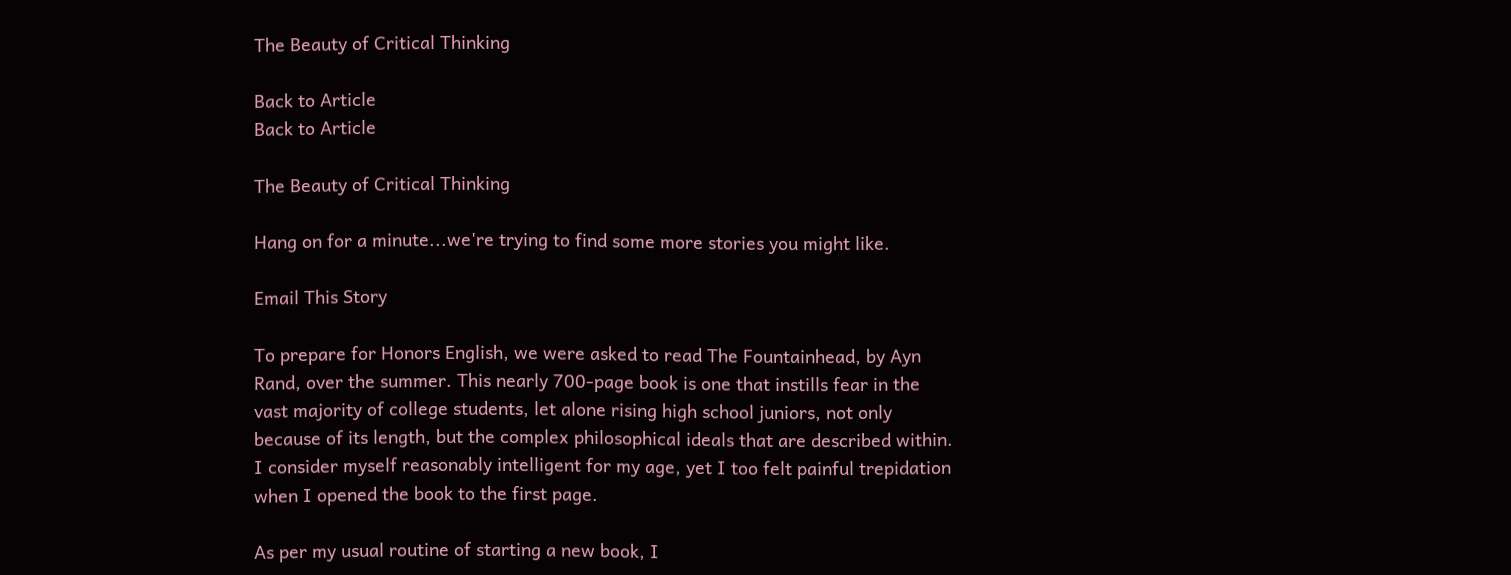The Beauty of Critical Thinking

Back to Article
Back to Article

The Beauty of Critical Thinking

Hang on for a minute...we're trying to find some more stories you might like.

Email This Story

To prepare for Honors English, we were asked to read The Fountainhead, by Ayn Rand, over the summer. This nearly 700-page book is one that instills fear in the vast majority of college students, let alone rising high school juniors, not only because of its length, but the complex philosophical ideals that are described within. I consider myself reasonably intelligent for my age, yet I too felt painful trepidation when I opened the book to the first page.

As per my usual routine of starting a new book, I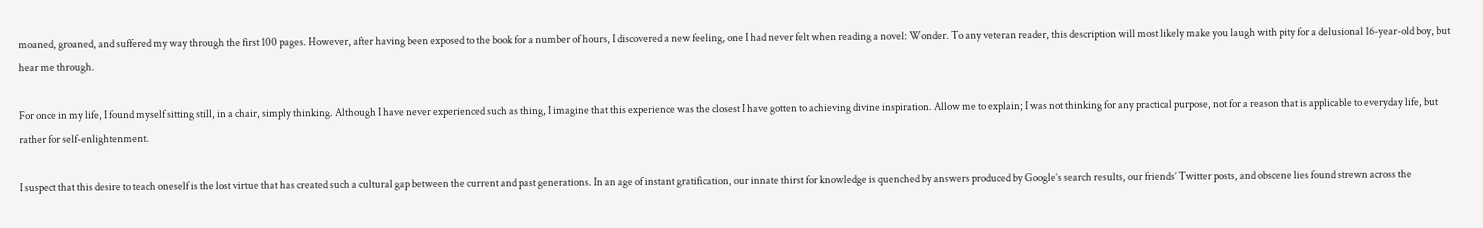moaned, groaned, and suffered my way through the first 100 pages. However, after having been exposed to the book for a number of hours, I discovered a new feeling, one I had never felt when reading a novel: Wonder. To any veteran reader, this description will most likely make you laugh with pity for a delusional 16-year-old boy, but hear me through.

For once in my life, I found myself sitting still, in a chair, simply thinking. Although I have never experienced such as thing, I imagine that this experience was the closest I have gotten to achieving divine inspiration. Allow me to explain; I was not thinking for any practical purpose, not for a reason that is applicable to everyday life, but rather for self-enlightenment.

I suspect that this desire to teach oneself is the lost virtue that has created such a cultural gap between the current and past generations. In an age of instant gratification, our innate thirst for knowledge is quenched by answers produced by Google’s search results, our friends’ Twitter posts, and obscene lies found strewn across the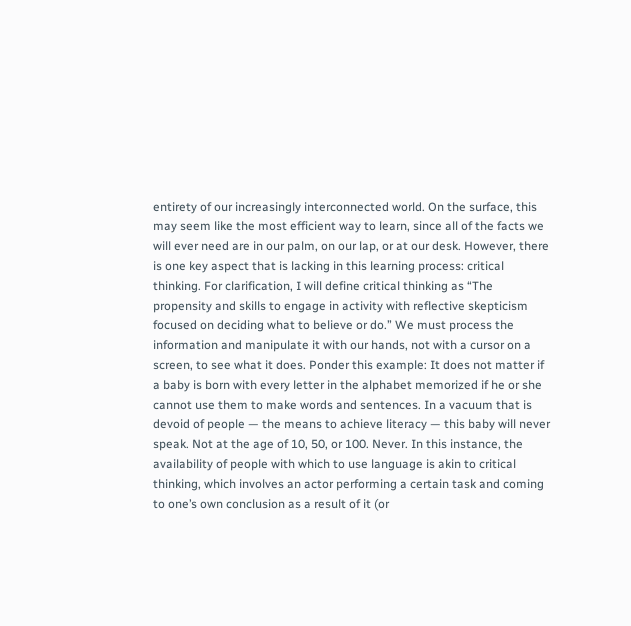entirety of our increasingly interconnected world. On the surface, this may seem like the most efficient way to learn, since all of the facts we will ever need are in our palm, on our lap, or at our desk. However, there is one key aspect that is lacking in this learning process: critical thinking. For clarification, I will define critical thinking as “The propensity and skills to engage in activity with reflective skepticism focused on deciding what to believe or do.” We must process the information and manipulate it with our hands, not with a cursor on a screen, to see what it does. Ponder this example: It does not matter if a baby is born with every letter in the alphabet memorized if he or she cannot use them to make words and sentences. In a vacuum that is devoid of people — the means to achieve literacy — this baby will never speak. Not at the age of 10, 50, or 100. Never. In this instance, the availability of people with which to use language is akin to critical thinking, which involves an actor performing a certain task and coming to one’s own conclusion as a result of it (or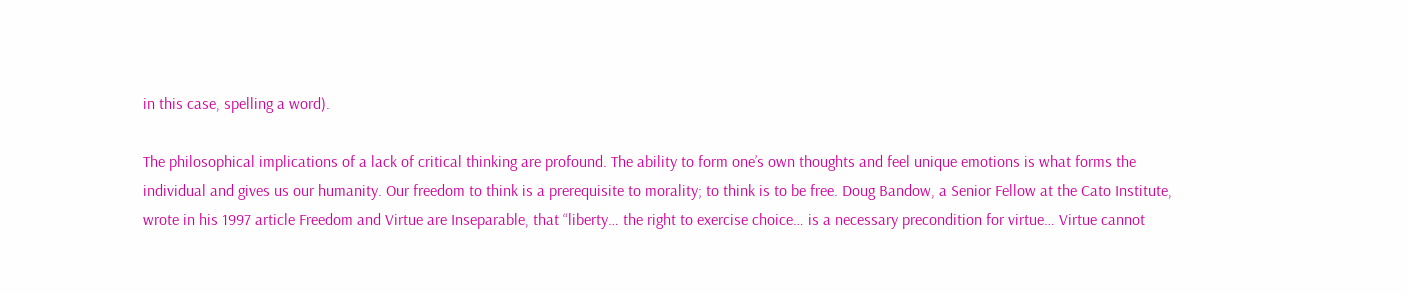in this case, spelling a word).

The philosophical implications of a lack of critical thinking are profound. The ability to form one’s own thoughts and feel unique emotions is what forms the individual and gives us our humanity. Our freedom to think is a prerequisite to morality; to think is to be free. Doug Bandow, a Senior Fellow at the Cato Institute, wrote in his 1997 article Freedom and Virtue are Inseparable, that “liberty… the right to exercise choice… is a necessary precondition for virtue… Virtue cannot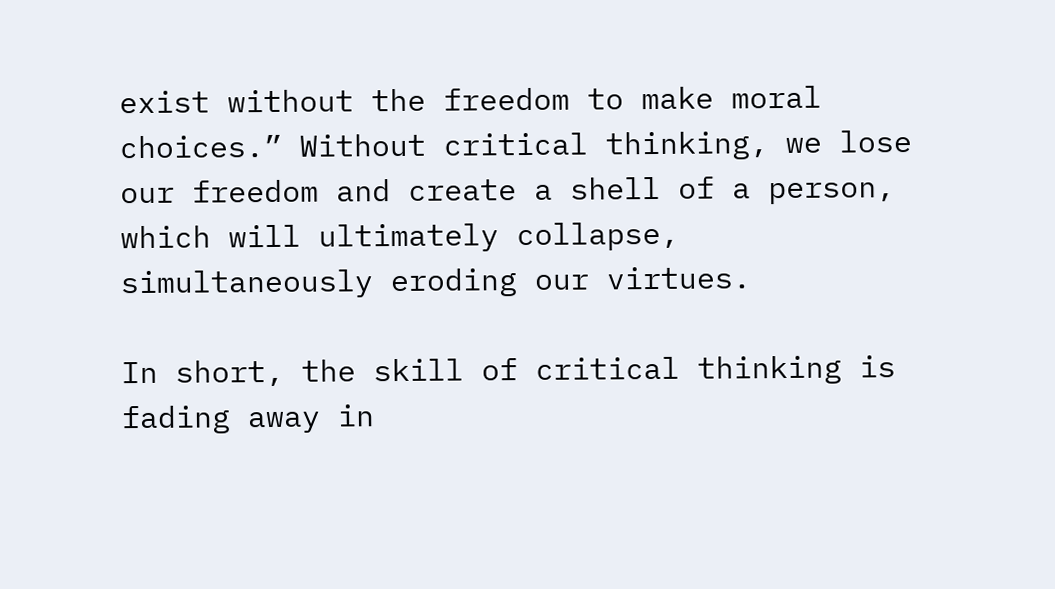exist without the freedom to make moral choices.” Without critical thinking, we lose our freedom and create a shell of a person, which will ultimately collapse, simultaneously eroding our virtues.

In short, the skill of critical thinking is fading away in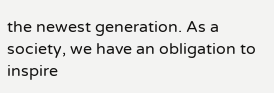the newest generation. As a society, we have an obligation to inspire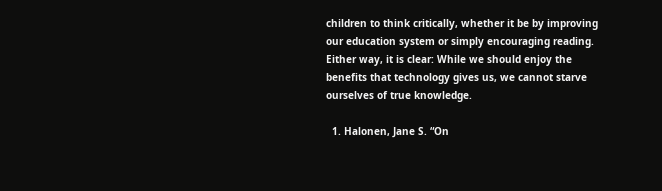children to think critically, whether it be by improving our education system or simply encouraging reading. Either way, it is clear: While we should enjoy the benefits that technology gives us, we cannot starve ourselves of true knowledge.

  1. Halonen, Jane S. “On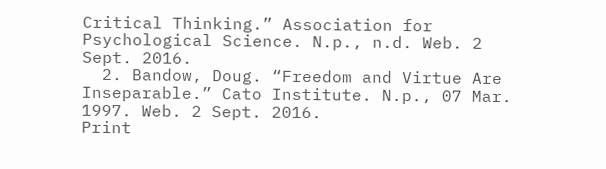Critical Thinking.” Association for Psychological Science. N.p., n.d. Web. 2 Sept. 2016.
  2. Bandow, Doug. “Freedom and Virtue Are Inseparable.” Cato Institute. N.p., 07 Mar. 1997. Web. 2 Sept. 2016.
Print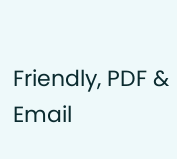Friendly, PDF & Email